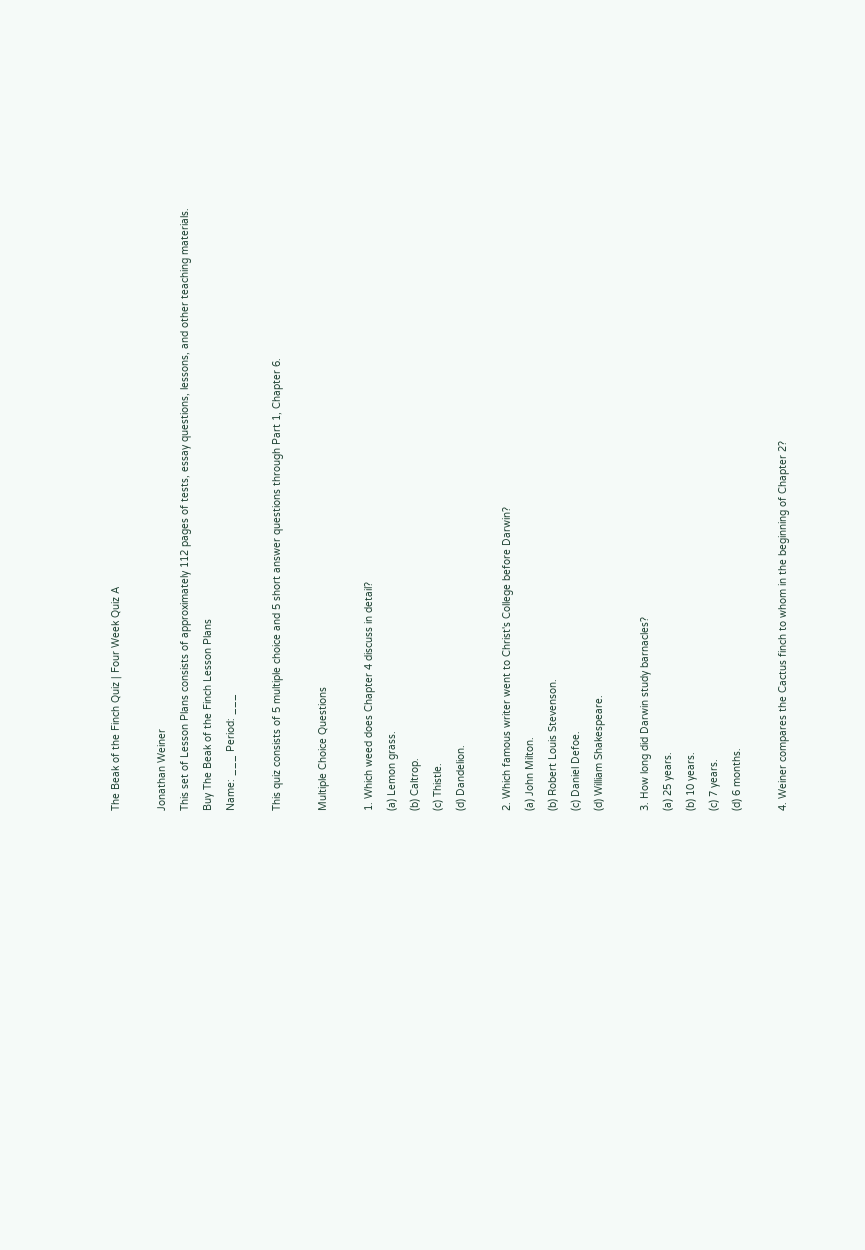The Beak of the Finch Quiz | Four Week Quiz A

Jonathan Weiner
This set of Lesson Plans consists of approximately 112 pages of tests, essay questions, lessons, and other teaching materials.
Buy The Beak of the Finch Lesson Plans
Name: ___ Period: ___

This quiz consists of 5 multiple choice and 5 short answer questions through Part 1, Chapter 6.

Multiple Choice Questions

1. Which weed does Chapter 4 discuss in detail?
(a) Lemon grass.
(b) Caltrop.
(c) Thistle.
(d) Dandelion.

2. Which famous writer went to Christ's College before Darwin?
(a) John Milton.
(b) Robert Louis Stevenson.
(c) Daniel Defoe.
(d) William Shakespeare.

3. How long did Darwin study barnacles?
(a) 25 years.
(b) 10 years.
(c) 7 years.
(d) 6 months.

4. Weiner compares the Cactus finch to whom in the beginning of Chapter 2?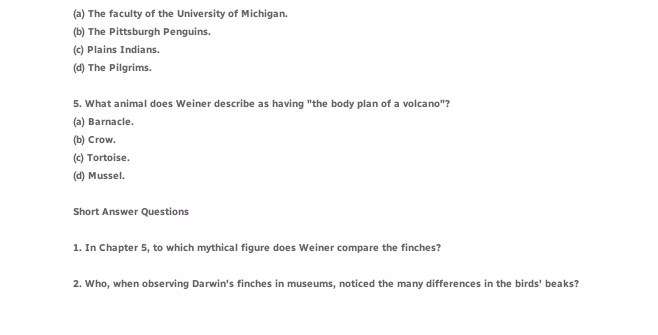(a) The faculty of the University of Michigan.
(b) The Pittsburgh Penguins.
(c) Plains Indians.
(d) The Pilgrims.

5. What animal does Weiner describe as having "the body plan of a volcano"?
(a) Barnacle.
(b) Crow.
(c) Tortoise.
(d) Mussel.

Short Answer Questions

1. In Chapter 5, to which mythical figure does Weiner compare the finches?

2. Who, when observing Darwin's finches in museums, noticed the many differences in the birds' beaks?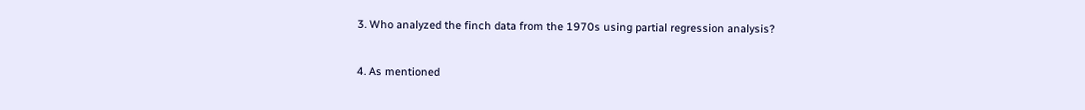3. Who analyzed the finch data from the 1970s using partial regression analysis?

4. As mentioned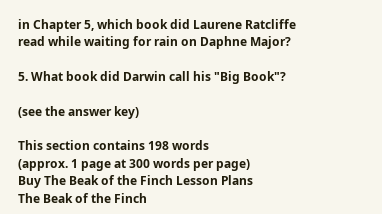in Chapter 5, which book did Laurene Ratcliffe read while waiting for rain on Daphne Major?

5. What book did Darwin call his "Big Book"?

(see the answer key)

This section contains 198 words
(approx. 1 page at 300 words per page)
Buy The Beak of the Finch Lesson Plans
The Beak of the Finch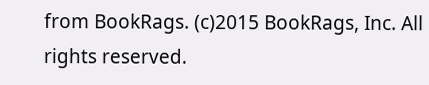from BookRags. (c)2015 BookRags, Inc. All rights reserved.